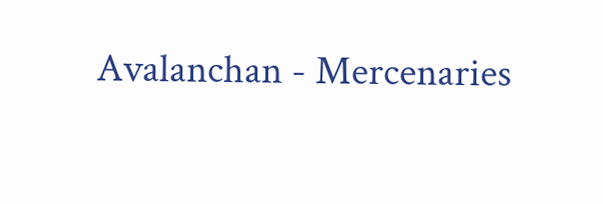Avalanchan - Mercenaries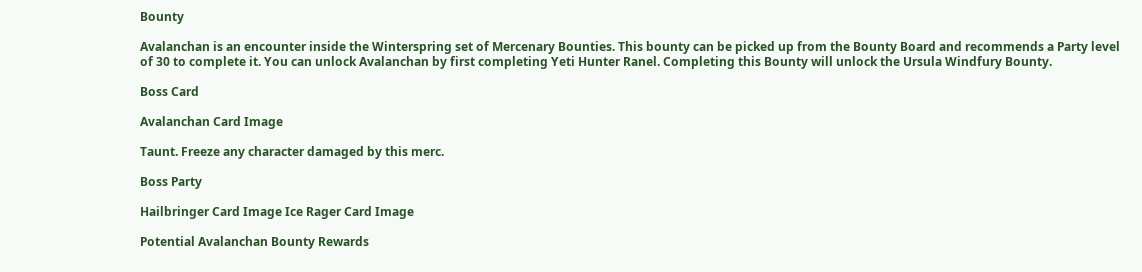Bounty

Avalanchan is an encounter inside the Winterspring set of Mercenary Bounties. This bounty can be picked up from the Bounty Board and recommends a Party level of 30 to complete it. You can unlock Avalanchan by first completing Yeti Hunter Ranel. Completing this Bounty will unlock the Ursula Windfury Bounty.

Boss Card

Avalanchan Card Image

Taunt. Freeze any character damaged by this merc.

Boss Party

Hailbringer Card Image Ice Rager Card Image

Potential Avalanchan Bounty Rewards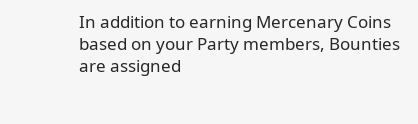In addition to earning Mercenary Coins based on your Party members, Bounties are assigned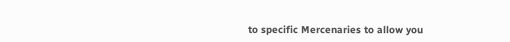to specific Mercenaries to allow you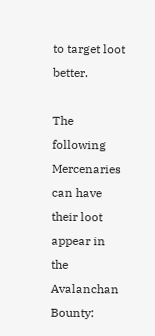to target loot better.

The following Mercenaries can have their loot appear in the Avalanchan Bounty: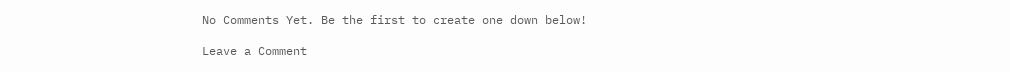No Comments Yet. Be the first to create one down below!

Leave a Comment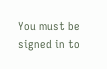You must be signed in to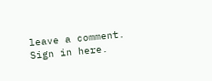leave a comment. Sign in here.